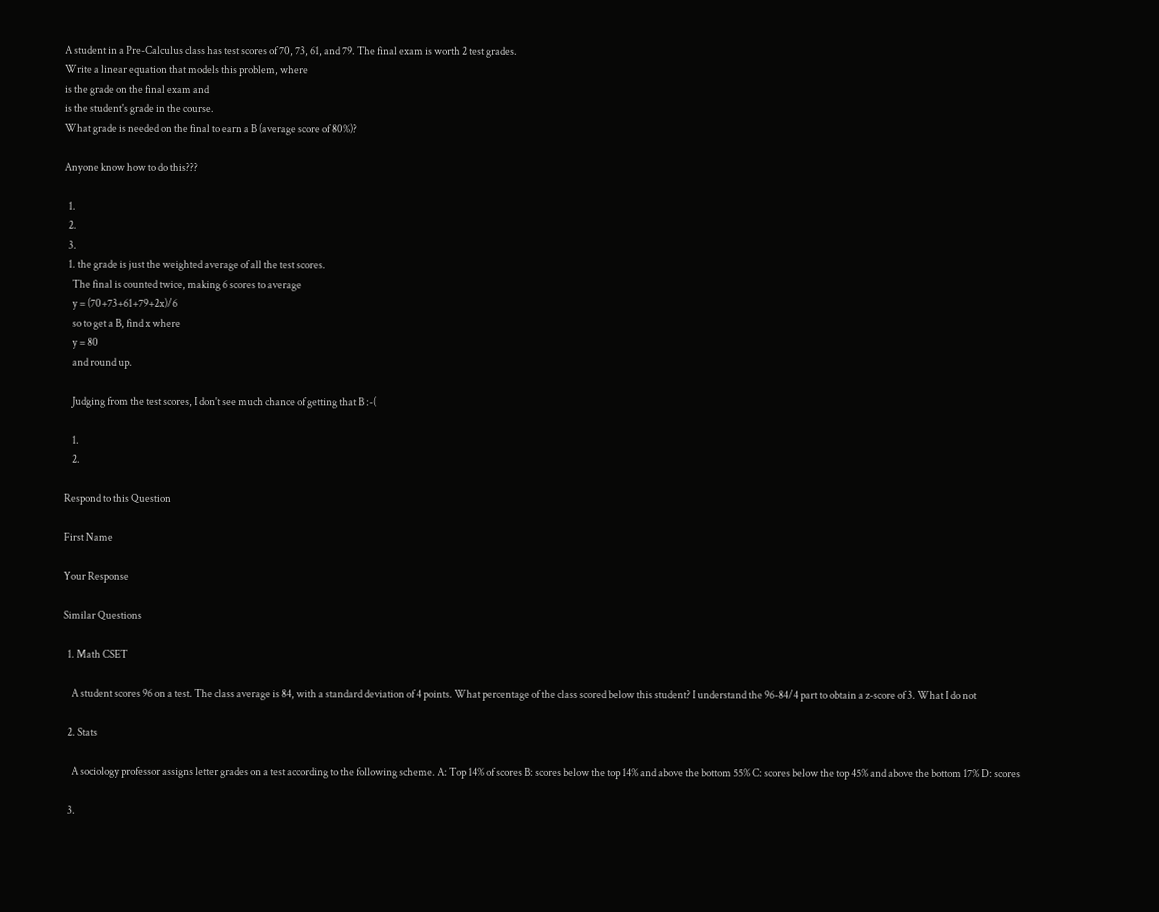A student in a Pre-Calculus class has test scores of 70, 73, 61, and 79. The final exam is worth 2 test grades.
Write a linear equation that models this problem, where
is the grade on the final exam and
is the student's grade in the course.
What grade is needed on the final to earn a B (average score of 80%)?

Anyone know how to do this???

  1.
  2.
  3.
  1. the grade is just the weighted average of all the test scores.
    The final is counted twice, making 6 scores to average
    y = (70+73+61+79+2x)/6
    so to get a B, find x where
    y = 80
    and round up.

    Judging from the test scores, I don't see much chance of getting that B :-(

    1.
    2.

Respond to this Question

First Name

Your Response

Similar Questions

  1. Math CSET

    A student scores 96 on a test. The class average is 84, with a standard deviation of 4 points. What percentage of the class scored below this student? I understand the 96-84/4 part to obtain a z-score of 3. What I do not

  2. Stats

    A sociology professor assigns letter grades on a test according to the following scheme. A: Top 14% of scores B: scores below the top 14% and above the bottom 55% C: scores below the top 45% and above the bottom 17% D: scores

  3.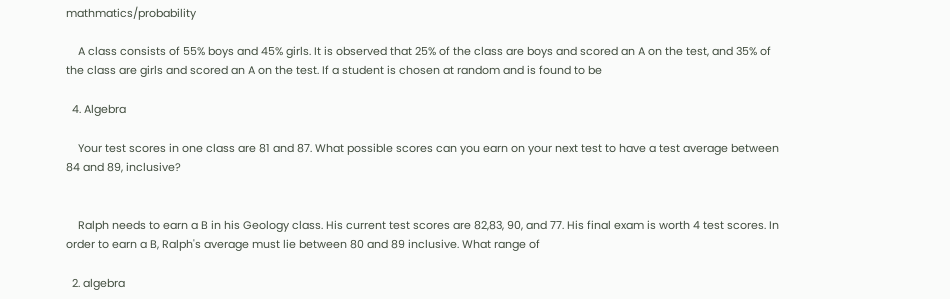mathmatics/probability

    A class consists of 55% boys and 45% girls. It is observed that 25% of the class are boys and scored an A on the test, and 35% of the class are girls and scored an A on the test. If a student is chosen at random and is found to be

  4. Algebra

    Your test scores in one class are 81 and 87. What possible scores can you earn on your next test to have a test average between 84 and 89, inclusive?


    Ralph needs to earn a B in his Geology class. His current test scores are 82,83, 90, and 77. His final exam is worth 4 test scores. In order to earn a B, Ralph's average must lie between 80 and 89 inclusive. What range of

  2. algebra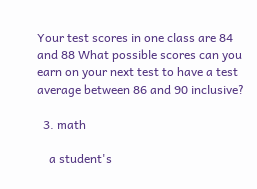Your test scores in one class are 84 and 88 What possible scores can you earn on your next test to have a test average between 86 and 90 inclusive?

  3. math

    a student's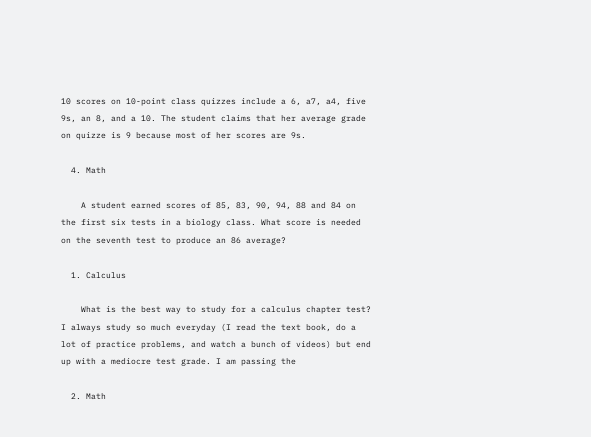10 scores on 10-point class quizzes include a 6, a7, a4, five 9s, an 8, and a 10. The student claims that her average grade on quizze is 9 because most of her scores are 9s.

  4. Math

    A student earned scores of 85, 83, 90, 94, 88 and 84 on the first six tests in a biology class. What score is needed on the seventh test to produce an 86 average?

  1. Calculus

    What is the best way to study for a calculus chapter test? I always study so much everyday (I read the text book, do a lot of practice problems, and watch a bunch of videos) but end up with a mediocre test grade. I am passing the

  2. Math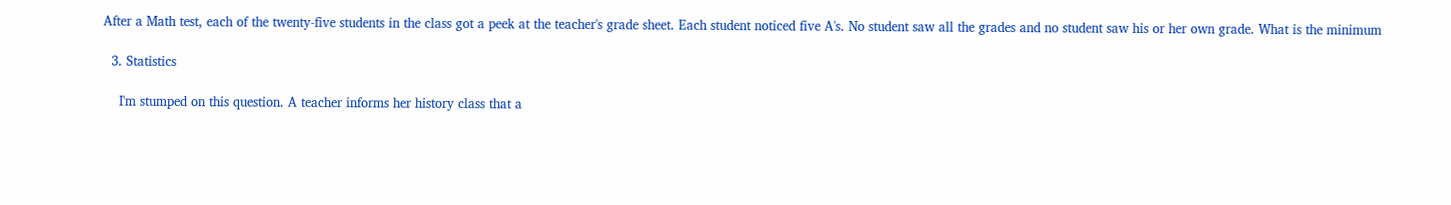After a Math test, each of the twenty-five students in the class got a peek at the teacher's grade sheet. Each student noticed five A's. No student saw all the grades and no student saw his or her own grade. What is the minimum

  3. Statistics

    I'm stumped on this question. A teacher informs her history class that a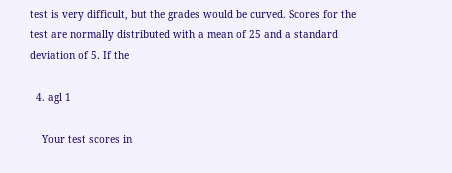test is very difficult, but the grades would be curved. Scores for the test are normally distributed with a mean of 25 and a standard deviation of 5. If the

  4. agl 1

    Your test scores in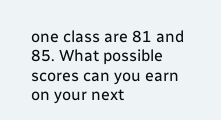one class are 81 and 85. What possible scores can you earn on your next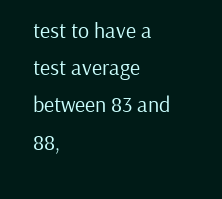test to have a test average between 83 and 88,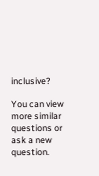inclusive?

You can view more similar questions or ask a new question.